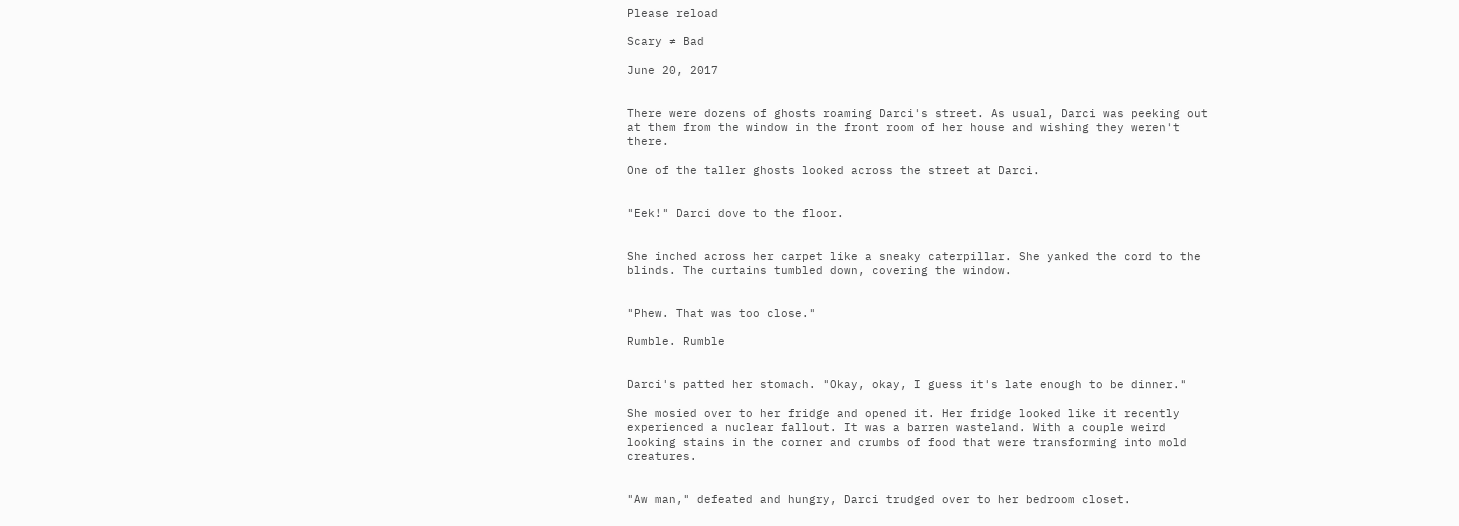Please reload

Scary ≠ Bad

June 20, 2017


There were dozens of ghosts roaming Darci's street. As usual, Darci was peeking out at them from the window in the front room of her house and wishing they weren't there.

One of the taller ghosts looked across the street at Darci.


"Eek!" Darci dove to the floor.


She inched across her carpet like a sneaky caterpillar. She yanked the cord to the blinds. The curtains tumbled down, covering the window.


"Phew. That was too close."

Rumble. Rumble


Darci's patted her stomach. "Okay, okay, I guess it's late enough to be dinner."

She mosied over to her fridge and opened it. Her fridge looked like it recently experienced a nuclear fallout. It was a barren wasteland. With a couple weird looking stains in the corner and crumbs of food that were transforming into mold creatures.


"Aw man," defeated and hungry, Darci trudged over to her bedroom closet.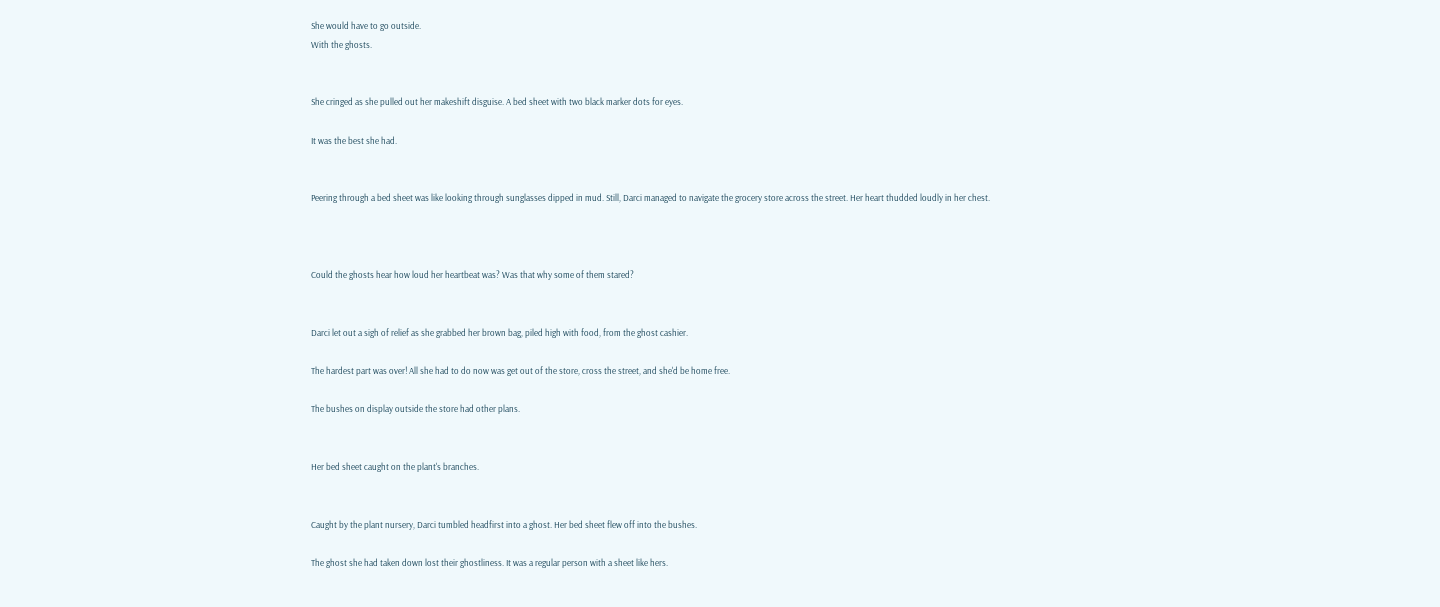She would have to go outside.
With the ghosts.


She cringed as she pulled out her makeshift disguise. A bed sheet with two black marker dots for eyes.

It was the best she had.


Peering through a bed sheet was like looking through sunglasses dipped in mud. Still, Darci managed to navigate the grocery store across the street. Her heart thudded loudly in her chest.



Could the ghosts hear how loud her heartbeat was? Was that why some of them stared?


Darci let out a sigh of relief as she grabbed her brown bag, piled high with food, from the ghost cashier.

The hardest part was over! All she had to do now was get out of the store, cross the street, and she'd be home free.

The bushes on display outside the store had other plans.


Her bed sheet caught on the plant's branches.


Caught by the plant nursery, Darci tumbled headfirst into a ghost. Her bed sheet flew off into the bushes.

The ghost she had taken down lost their ghostliness. It was a regular person with a sheet like hers.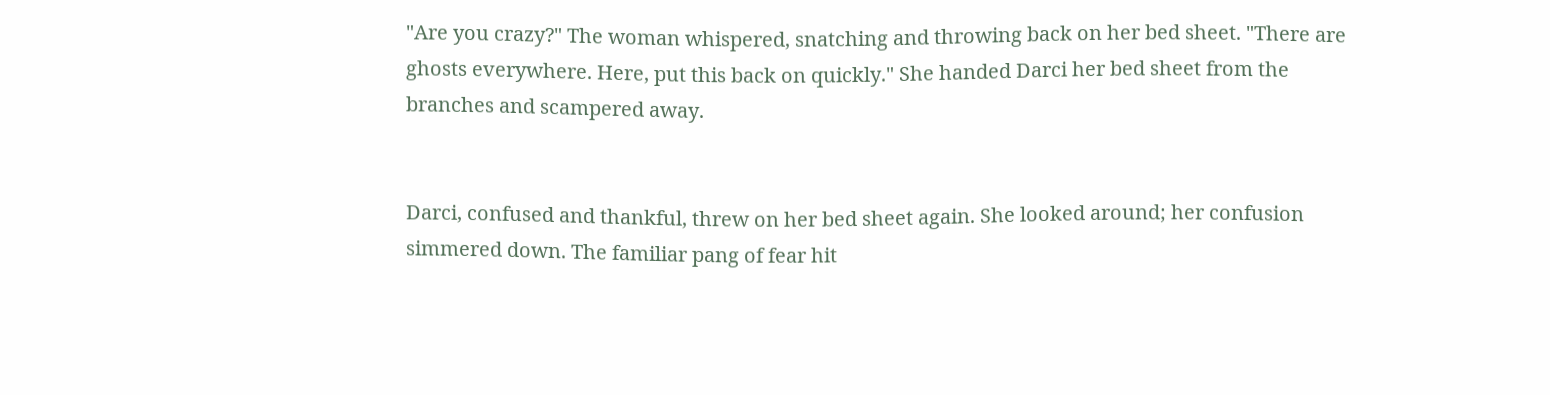"Are you crazy?" The woman whispered, snatching and throwing back on her bed sheet. "There are ghosts everywhere. Here, put this back on quickly." She handed Darci her bed sheet from the branches and scampered away.


Darci, confused and thankful, threw on her bed sheet again. She looked around; her confusion simmered down. The familiar pang of fear hit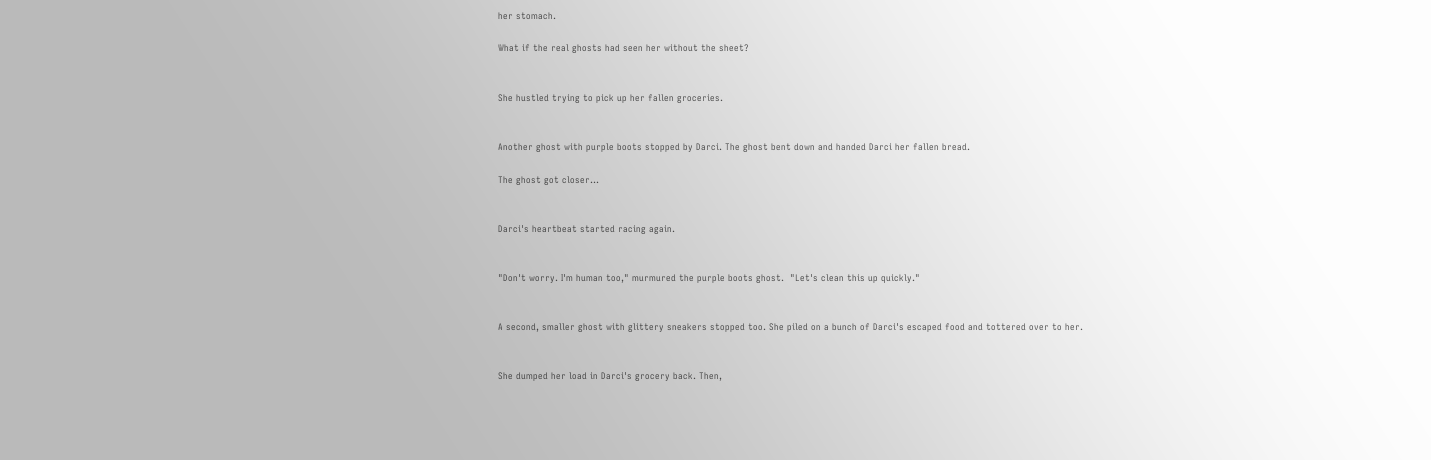her stomach.

What if the real ghosts had seen her without the sheet?


She hustled trying to pick up her fallen groceries.


Another ghost with purple boots stopped by Darci. The ghost bent down and handed Darci her fallen bread.

The ghost got closer...


Darci's heartbeat started racing again.


"Don't worry. I'm human too," murmured the purple boots ghost.  "Let's clean this up quickly."


A second, smaller ghost with glittery sneakers stopped too. She piled on a bunch of Darci's escaped food and tottered over to her.


She dumped her load in Darci's grocery back. Then,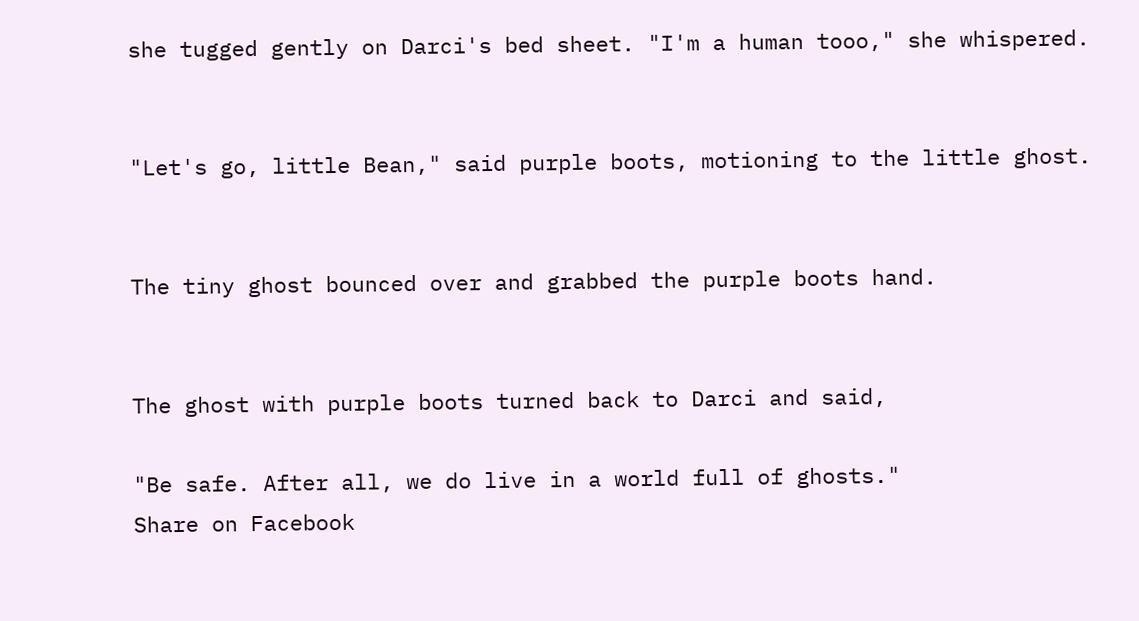she tugged gently on Darci's bed sheet. "I'm a human tooo," she whispered.


"Let's go, little Bean," said purple boots, motioning to the little ghost.


The tiny ghost bounced over and grabbed the purple boots hand.


The ghost with purple boots turned back to Darci and said,

"Be safe. After all, we do live in a world full of ghosts."
Share on Facebook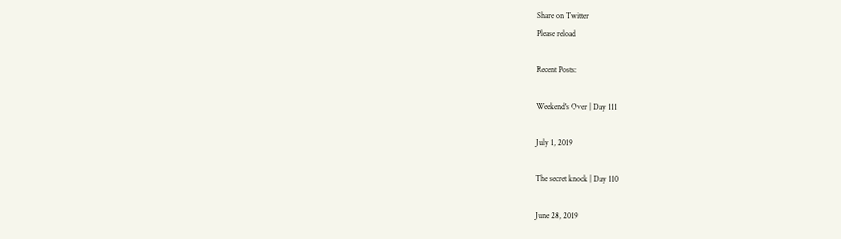Share on Twitter
Please reload

Recent Posts:

Weekend's Over | Day 111

July 1, 2019

The secret knock | Day 110

June 28, 2019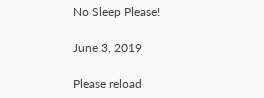No Sleep Please!

June 3, 2019

Please reload